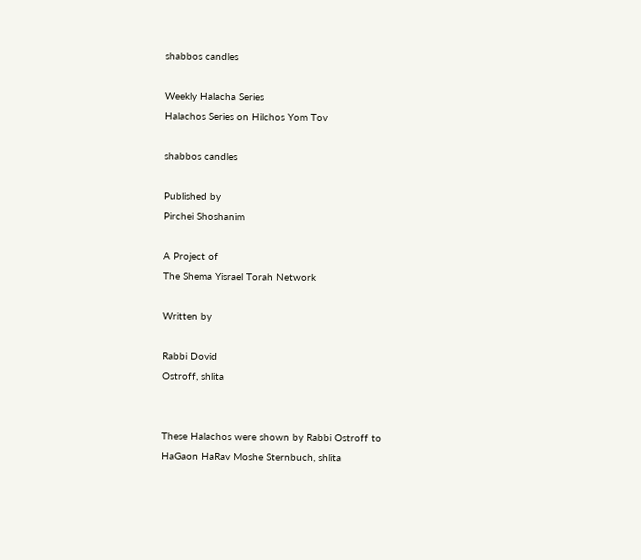shabbos candles

Weekly Halacha Series
Halachos Series on Hilchos Yom Tov

shabbos candles

Published by
Pirchei Shoshanim

A Project of
The Shema Yisrael Torah Network

Written by

Rabbi Dovid
Ostroff, shlita


These Halachos were shown by Rabbi Ostroff to
HaGaon HaRav Moshe Sternbuch, shlita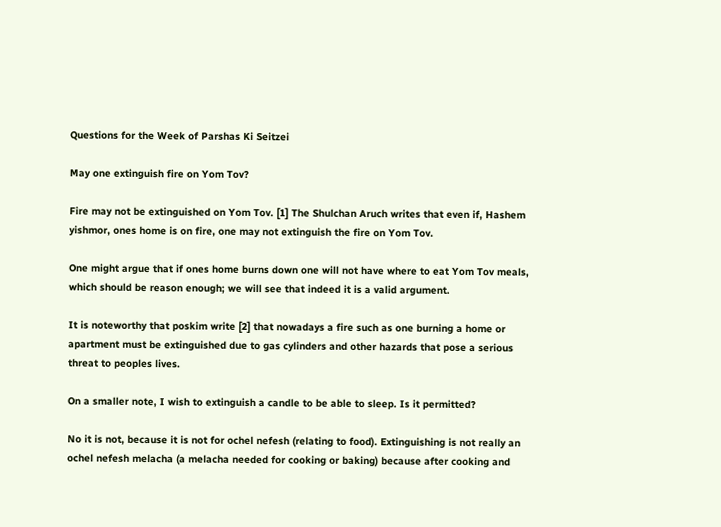Questions for the Week of Parshas Ki Seitzei

May one extinguish fire on Yom Tov?

Fire may not be extinguished on Yom Tov. [1] The Shulchan Aruch writes that even if, Hashem yishmor, ones home is on fire, one may not extinguish the fire on Yom Tov.

One might argue that if ones home burns down one will not have where to eat Yom Tov meals, which should be reason enough; we will see that indeed it is a valid argument.

It is noteworthy that poskim write [2] that nowadays a fire such as one burning a home or apartment must be extinguished due to gas cylinders and other hazards that pose a serious threat to peoples lives.

On a smaller note, I wish to extinguish a candle to be able to sleep. Is it permitted?

No it is not, because it is not for ochel nefesh (relating to food). Extinguishing is not really an ochel nefesh melacha (a melacha needed for cooking or baking) because after cooking and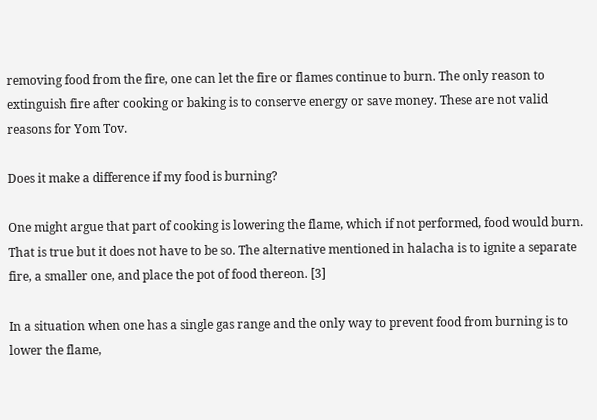removing food from the fire, one can let the fire or flames continue to burn. The only reason to extinguish fire after cooking or baking is to conserve energy or save money. These are not valid reasons for Yom Tov.

Does it make a difference if my food is burning?

One might argue that part of cooking is lowering the flame, which if not performed, food would burn. That is true but it does not have to be so. The alternative mentioned in halacha is to ignite a separate fire, a smaller one, and place the pot of food thereon. [3]

In a situation when one has a single gas range and the only way to prevent food from burning is to lower the flame,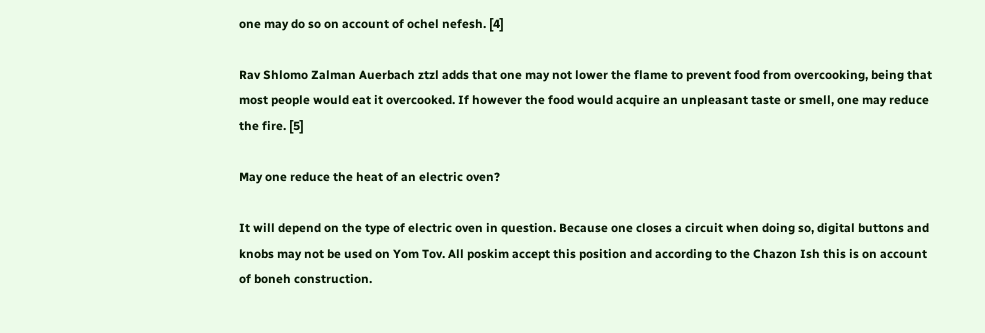one may do so on account of ochel nefesh. [4]

Rav Shlomo Zalman Auerbach ztzl adds that one may not lower the flame to prevent food from overcooking, being that most people would eat it overcooked. If however the food would acquire an unpleasant taste or smell, one may reduce the fire. [5]

May one reduce the heat of an electric oven?

It will depend on the type of electric oven in question. Because one closes a circuit when doing so, digital buttons and knobs may not be used on Yom Tov. All poskim accept this position and according to the Chazon Ish this is on account of boneh construction.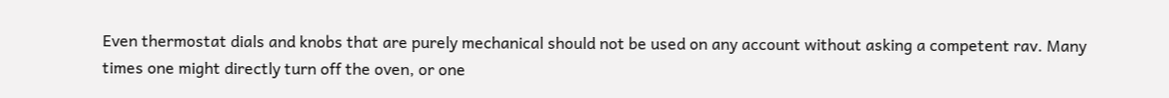Even thermostat dials and knobs that are purely mechanical should not be used on any account without asking a competent rav. Many times one might directly turn off the oven, or one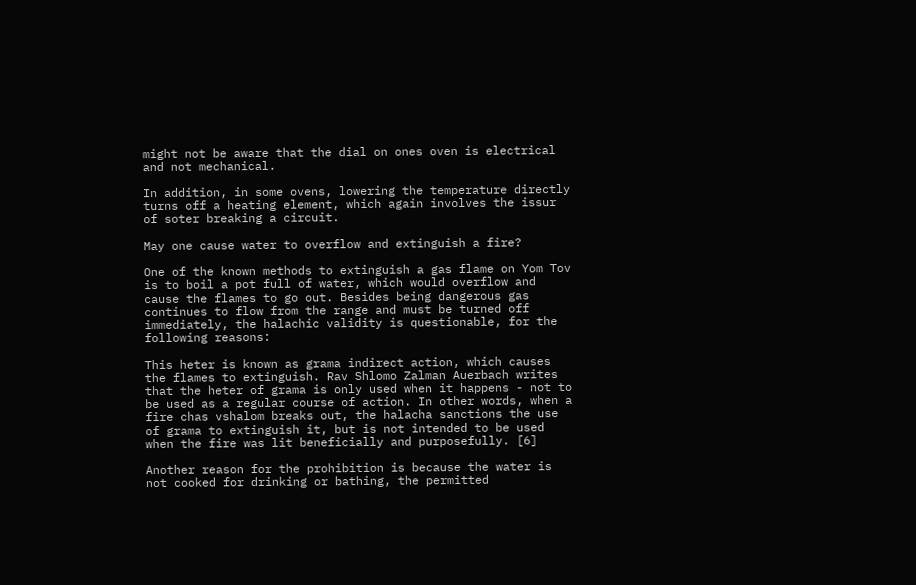might not be aware that the dial on ones oven is electrical and not mechanical.

In addition, in some ovens, lowering the temperature directly turns off a heating element, which again involves the issur of soter breaking a circuit.

May one cause water to overflow and extinguish a fire?

One of the known methods to extinguish a gas flame on Yom Tov is to boil a pot full of water, which would overflow and cause the flames to go out. Besides being dangerous gas continues to flow from the range and must be turned off immediately, the halachic validity is questionable, for the following reasons:

This heter is known as grama indirect action, which causes the flames to extinguish. Rav Shlomo Zalman Auerbach writes that the heter of grama is only used when it happens - not to be used as a regular course of action. In other words, when a fire chas vshalom breaks out, the halacha sanctions the use of grama to extinguish it, but is not intended to be used when the fire was lit beneficially and purposefully. [6]

Another reason for the prohibition is because the water is not cooked for drinking or bathing, the permitted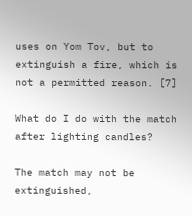uses on Yom Tov, but to extinguish a fire, which is not a permitted reason. [7]

What do I do with the match after lighting candles?

The match may not be extinguished,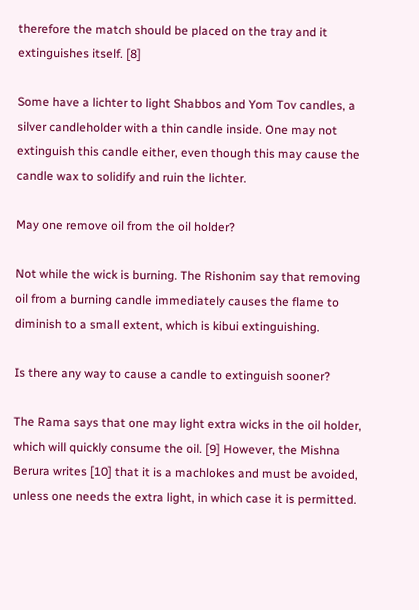therefore the match should be placed on the tray and it extinguishes itself. [8]

Some have a lichter to light Shabbos and Yom Tov candles, a silver candleholder with a thin candle inside. One may not extinguish this candle either, even though this may cause the candle wax to solidify and ruin the lichter.

May one remove oil from the oil holder?

Not while the wick is burning. The Rishonim say that removing oil from a burning candle immediately causes the flame to diminish to a small extent, which is kibui extinguishing.

Is there any way to cause a candle to extinguish sooner?

The Rama says that one may light extra wicks in the oil holder, which will quickly consume the oil. [9] However, the Mishna Berura writes [10] that it is a machlokes and must be avoided, unless one needs the extra light, in which case it is permitted.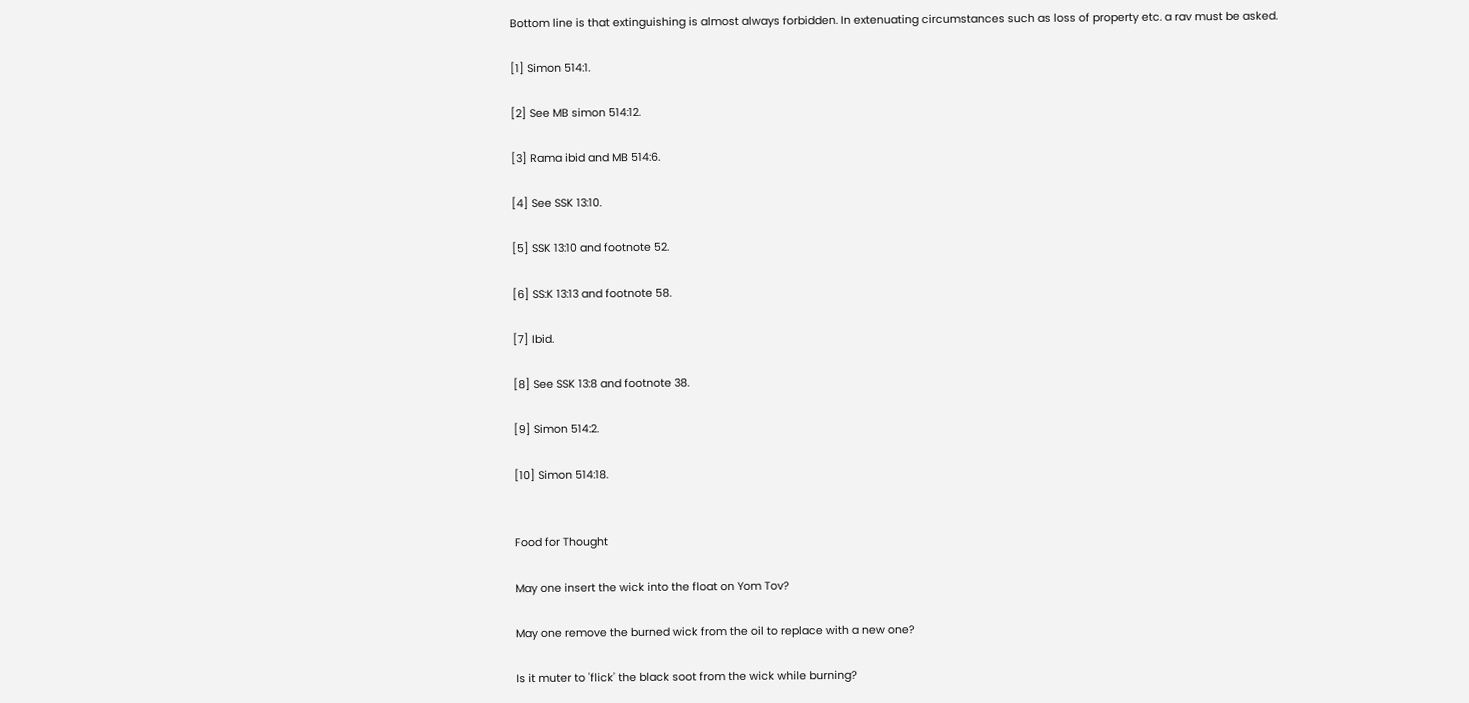Bottom line is that extinguishing is almost always forbidden. In extenuating circumstances such as loss of property etc. a rav must be asked.

[1] Simon 514:1.

[2] See MB simon 514:12.

[3] Rama ibid and MB 514:6.

[4] See SSK 13:10.

[5] SSK 13:10 and footnote 52.

[6] SS:K 13:13 and footnote 58.

[7] Ibid.

[8] See SSK 13:8 and footnote 38.

[9] Simon 514:2.

[10] Simon 514:18.


Food for Thought

May one insert the wick into the float on Yom Tov?

May one remove the burned wick from the oil to replace with a new one?

Is it muter to 'flick' the black soot from the wick while burning?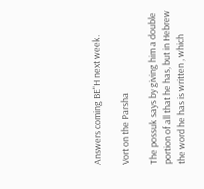Answers coming BE"H next week.

Vort on the Parsha

The possuk says by giving him a double portion of all that he has, but in Hebrew the word he has is written , which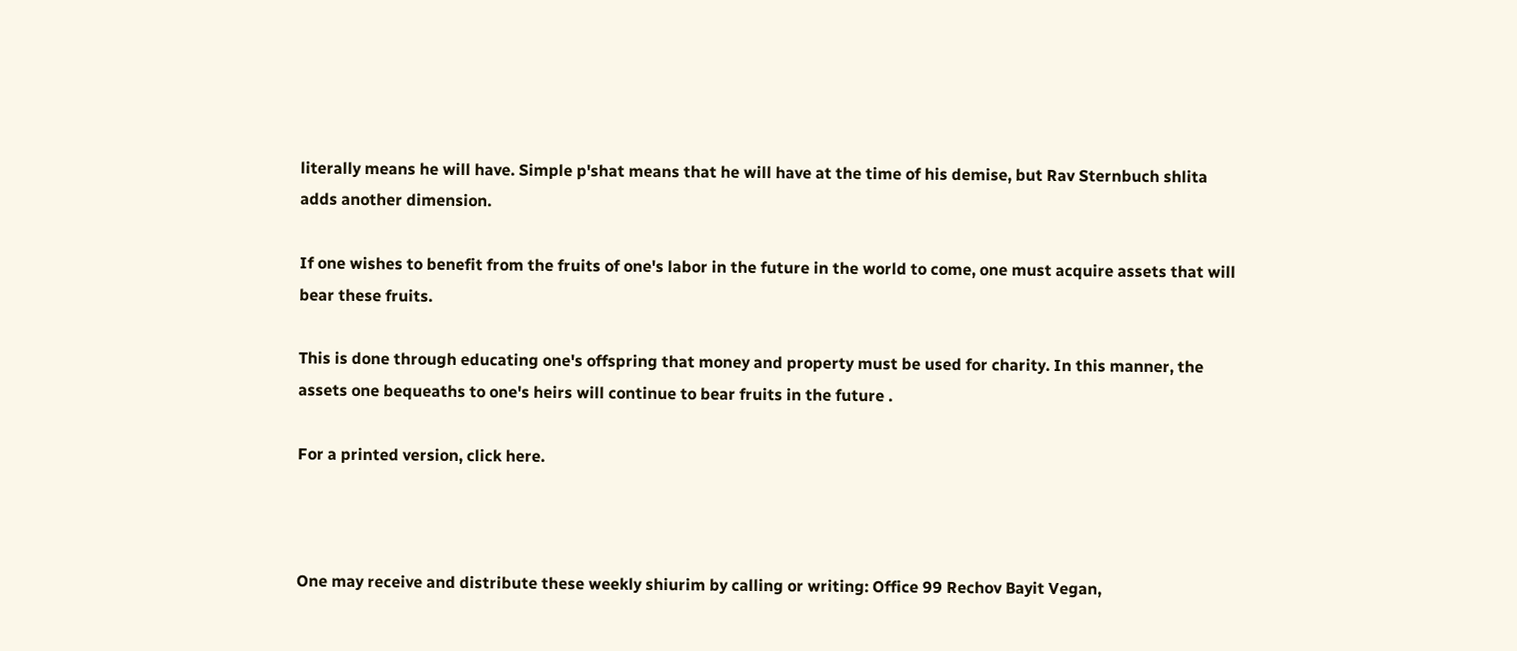literally means he will have. Simple p'shat means that he will have at the time of his demise, but Rav Sternbuch shlita adds another dimension.

If one wishes to benefit from the fruits of one's labor in the future in the world to come, one must acquire assets that will bear these fruits.

This is done through educating one's offspring that money and property must be used for charity. In this manner, the assets one bequeaths to one's heirs will continue to bear fruits in the future .

For a printed version, click here.



One may receive and distribute these weekly shiurim by calling or writing: Office 99 Rechov Bayit Vegan,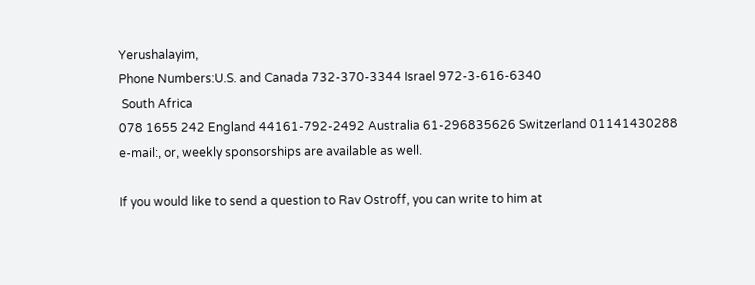Yerushalayim,
Phone Numbers:U.S. and Canada 732-370-3344 Israel 972-3-616-6340
 South Africa
078 1655 242 England 44161-792-2492 Australia 61-296835626 Switzerland 01141430288
e-mail:, or, weekly sponsorships are available as well.

If you would like to send a question to Rav Ostroff, you can write to him at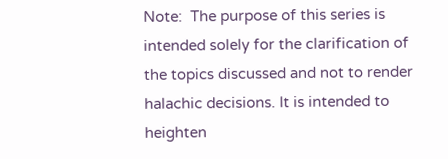Note:  The purpose of this series is intended solely for the clarification of the topics discussed and not to render halachic decisions. It is intended to heighten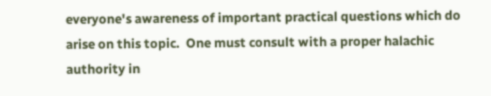everyone's awareness of important practical questions which do arise on this topic.  One must consult with a proper halachic authority in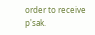order to receive p'sak.